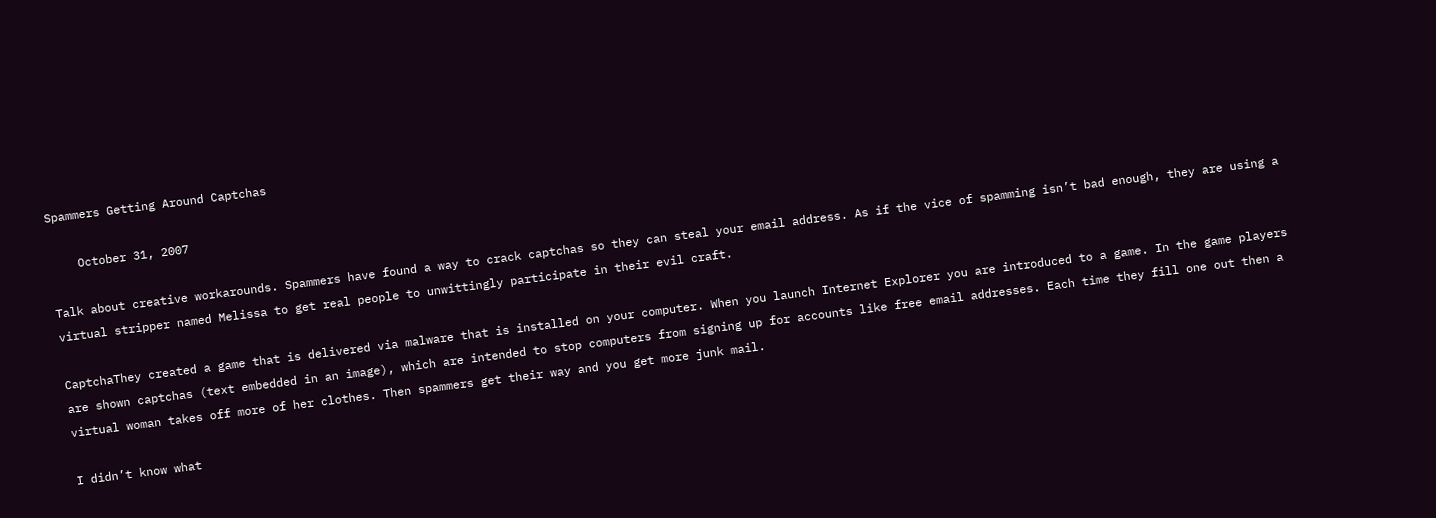Spammers Getting Around Captchas

    October 31, 2007

Talk about creative workarounds. Spammers have found a way to crack captchas so they can steal your email address. As if the vice of spamming isn’t bad enough, they are using a virtual stripper named Melissa to get real people to unwittingly participate in their evil craft.

CaptchaThey created a game that is delivered via malware that is installed on your computer. When you launch Internet Explorer you are introduced to a game. In the game players are shown captchas (text embedded in an image), which are intended to stop computers from signing up for accounts like free email addresses. Each time they fill one out then a virtual woman takes off more of her clothes. Then spammers get their way and you get more junk mail.

I didn’t know what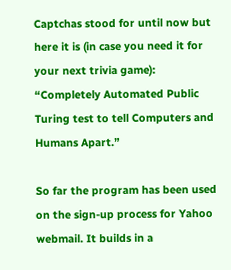Captchas stood for until now but here it is (in case you need it for your next trivia game): “Completely Automated Public Turing test to tell Computers and Humans Apart.”

So far the program has been used on the sign-up process for Yahoo webmail. It builds in a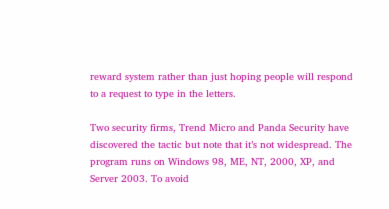reward system rather than just hoping people will respond to a request to type in the letters.

Two security firms, Trend Micro and Panda Security have discovered the tactic but note that it’s not widespread. The program runs on Windows 98, ME, NT, 2000, XP, and Server 2003. To avoid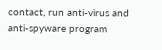contact, run anti-virus and anti-spyware program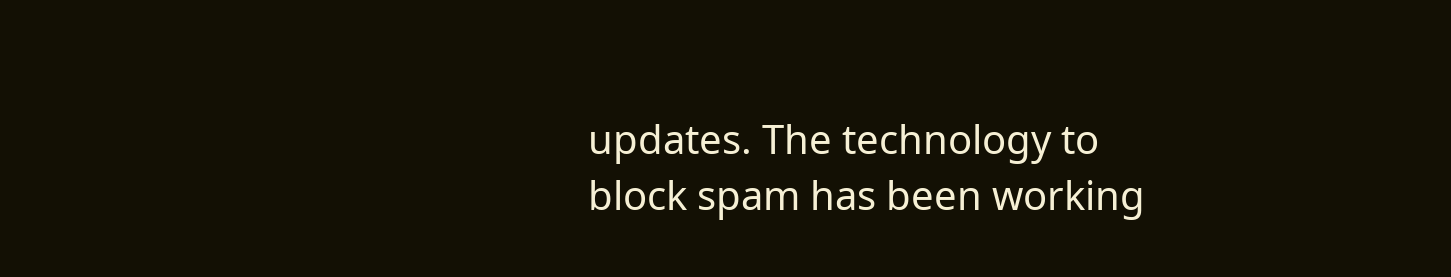updates. The technology to block spam has been working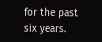for the past six years.